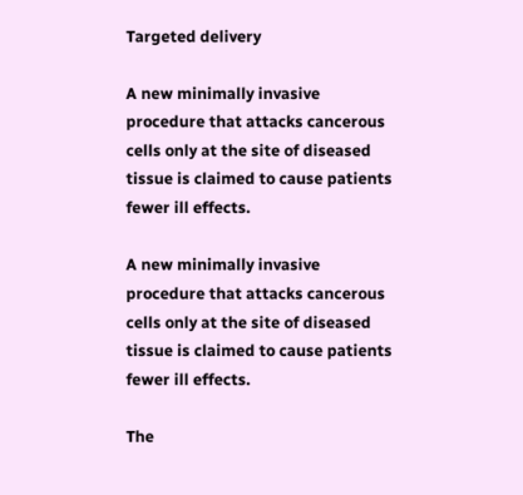Targeted delivery

A new minimally invasive procedure that attacks cancerous cells only at the site of diseased tissue is claimed to cause patients fewer ill effects.

A new minimally invasive procedure that attacks cancerous cells only at the site of diseased tissue is claimed to cause patients fewer ill effects.

The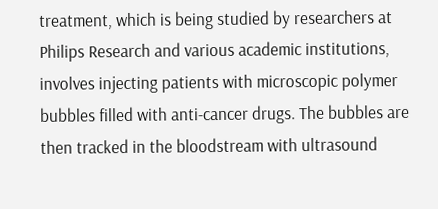treatment, which is being studied by researchers at Philips Research and various academic institutions, involves injecting patients with microscopic polymer bubbles filled with anti-cancer drugs. The bubbles are then tracked in the bloodstream with ultrasound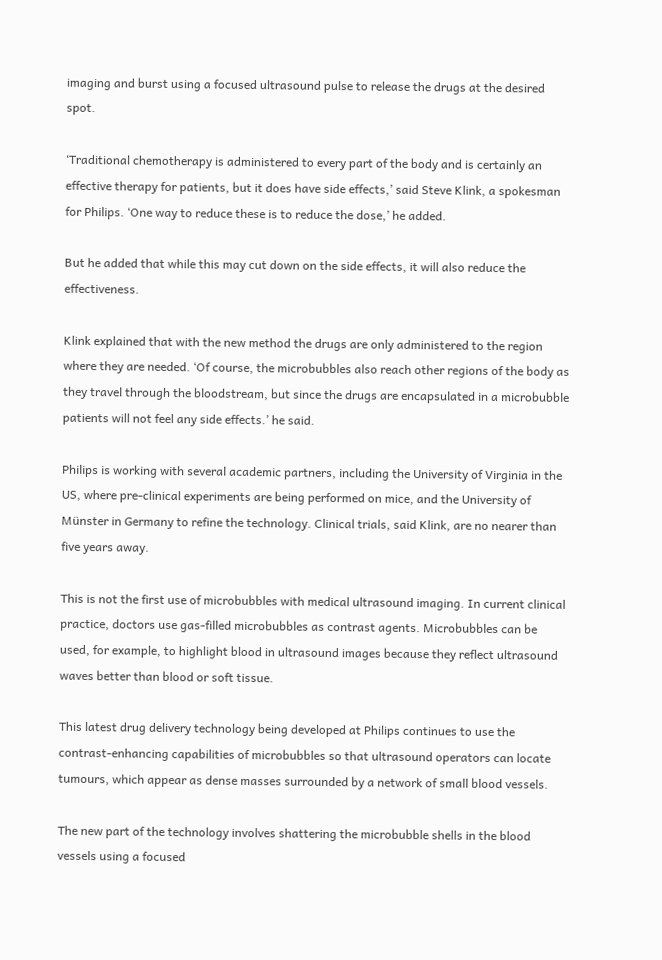imaging and burst using a focused ultrasound pulse to release the drugs at the desired spot.

‘Traditional chemotherapy is administered to every part of the body and is certainly an effective therapy for patients, but it does have side effects,’ said Steve Klink, a spokesman for Philips. ‘One way to reduce these is to reduce the dose,’ he added.

But he added that while this may cut down on the side effects, it will also reduce the effectiveness.

Klink explained that with the new method the drugs are only administered to the region where they are needed. ‘Of course, the microbubbles also reach other regions of the body as they travel through the bloodstream, but since the drugs are encapsulated in a microbubble patients will not feel any side effects.’ he said.

Philips is working with several academic partners, including the University of Virginia in the US, where pre-clinical experiments are being performed on mice, and the University of Münster in Germany to refine the technology. Clinical trials, said Klink, are no nearer than five years away.

This is not the first use of microbubbles with medical ultrasound imaging. In current clinical practice, doctors use gas-filled microbubbles as contrast agents. Microbubbles can be used, for example, to highlight blood in ultrasound images because they reflect ultrasound waves better than blood or soft tissue.

This latest drug delivery technology being developed at Philips continues to use the contrast-enhancing capabilities of microbubbles so that ultrasound operators can locate tumours, which appear as dense masses surrounded by a network of small blood vessels.

The new part of the technology involves shattering the microbubble shells in the blood vessels using a focused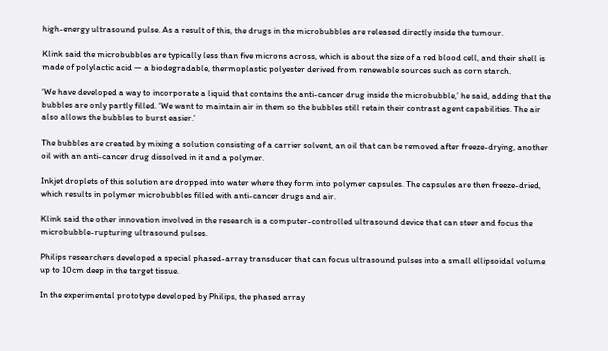high-energy ultrasound pulse. As a result of this, the drugs in the microbubbles are released directly inside the tumour.

Klink said the microbubbles are typically less than five microns across, which is about the size of a red blood cell, and their shell is made of polylactic acid — a biodegradable, thermoplastic polyester derived from renewable sources such as corn starch.

‘We have developed a way to incorporate a liquid that contains the anti-cancer drug inside the microbubble,’ he said, adding that the bubbles are only partly filled. ‘We want to maintain air in them so the bubbles still retain their contrast agent capabilities. The air also allows the bubbles to burst easier.’

The bubbles are created by mixing a solution consisting of a carrier solvent, an oil that can be removed after freeze-drying, another oil with an anti-cancer drug dissolved in it and a polymer.

Inkjet droplets of this solution are dropped into water where they form into polymer capsules. The capsules are then freeze-dried, which results in polymer microbubbles filled with anti-cancer drugs and air.

Klink said the other innovation involved in the research is a computer-controlled ultrasound device that can steer and focus the microbubble-rupturing ultrasound pulses.

Philips researchers developed a special phased-array transducer that can focus ultrasound pulses into a small ellipsoidal volume up to 10cm deep in the target tissue.

In the experimental prototype developed by Philips, the phased array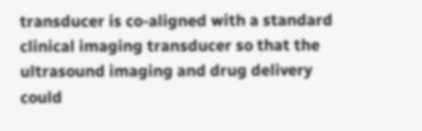transducer is co-aligned with a standard clinical imaging transducer so that the ultrasound imaging and drug delivery could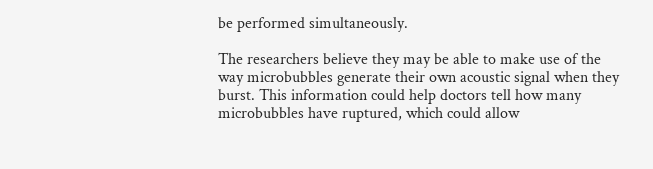be performed simultaneously.

The researchers believe they may be able to make use of the way microbubbles generate their own acoustic signal when they burst. This information could help doctors tell how many microbubbles have ruptured, which could allow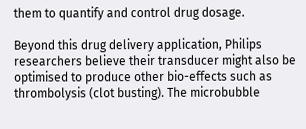them to quantify and control drug dosage.

Beyond this drug delivery application, Philips researchers believe their transducer might also be optimised to produce other bio-effects such as thrombolysis (clot busting). The microbubble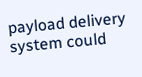payload delivery system could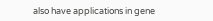also have applications in gene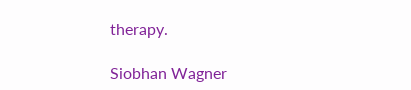therapy.

Siobhan Wagner